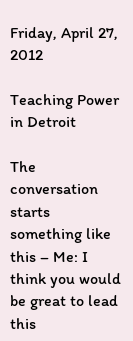Friday, April 27, 2012

Teaching Power in Detroit

The conversation starts something like this – Me: I think you would be great to lead this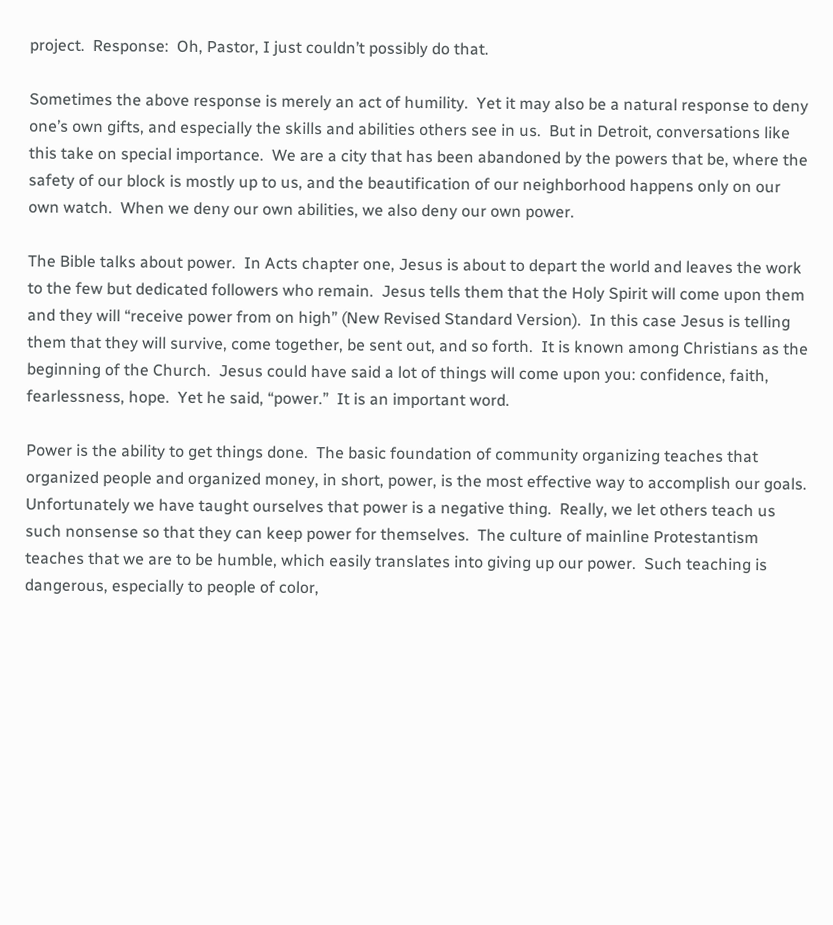project.  Response:  Oh, Pastor, I just couldn’t possibly do that.

Sometimes the above response is merely an act of humility.  Yet it may also be a natural response to deny one’s own gifts, and especially the skills and abilities others see in us.  But in Detroit, conversations like this take on special importance.  We are a city that has been abandoned by the powers that be, where the safety of our block is mostly up to us, and the beautification of our neighborhood happens only on our own watch.  When we deny our own abilities, we also deny our own power.

The Bible talks about power.  In Acts chapter one, Jesus is about to depart the world and leaves the work to the few but dedicated followers who remain.  Jesus tells them that the Holy Spirit will come upon them and they will “receive power from on high” (New Revised Standard Version).  In this case Jesus is telling them that they will survive, come together, be sent out, and so forth.  It is known among Christians as the beginning of the Church.  Jesus could have said a lot of things will come upon you: confidence, faith, fearlessness, hope.  Yet he said, “power.”  It is an important word.

Power is the ability to get things done.  The basic foundation of community organizing teaches that organized people and organized money, in short, power, is the most effective way to accomplish our goals.  Unfortunately we have taught ourselves that power is a negative thing.  Really, we let others teach us such nonsense so that they can keep power for themselves.  The culture of mainline Protestantism teaches that we are to be humble, which easily translates into giving up our power.  Such teaching is dangerous, especially to people of color,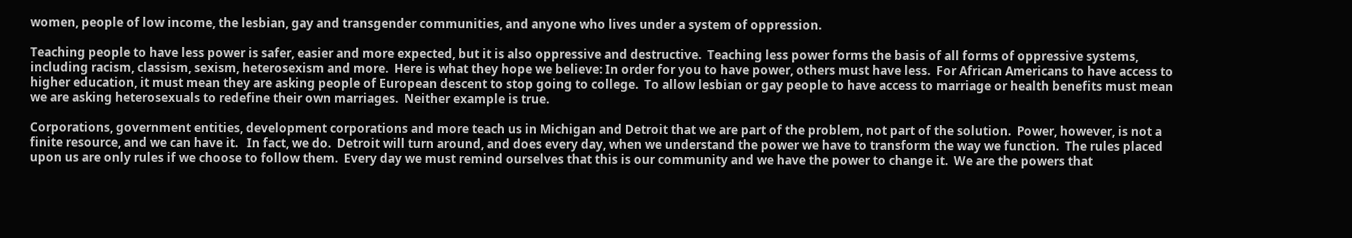women, people of low income, the lesbian, gay and transgender communities, and anyone who lives under a system of oppression.

Teaching people to have less power is safer, easier and more expected, but it is also oppressive and destructive.  Teaching less power forms the basis of all forms of oppressive systems, including racism, classism, sexism, heterosexism and more.  Here is what they hope we believe: In order for you to have power, others must have less.  For African Americans to have access to higher education, it must mean they are asking people of European descent to stop going to college.  To allow lesbian or gay people to have access to marriage or health benefits must mean we are asking heterosexuals to redefine their own marriages.  Neither example is true.

Corporations, government entities, development corporations and more teach us in Michigan and Detroit that we are part of the problem, not part of the solution.  Power, however, is not a finite resource, and we can have it.   In fact, we do.  Detroit will turn around, and does every day, when we understand the power we have to transform the way we function.  The rules placed upon us are only rules if we choose to follow them.  Every day we must remind ourselves that this is our community and we have the power to change it.  We are the powers that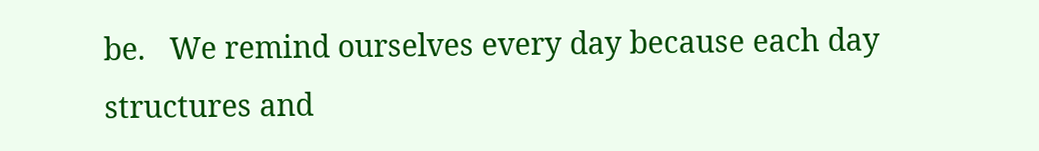be.   We remind ourselves every day because each day structures and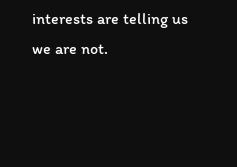interests are telling us we are not.